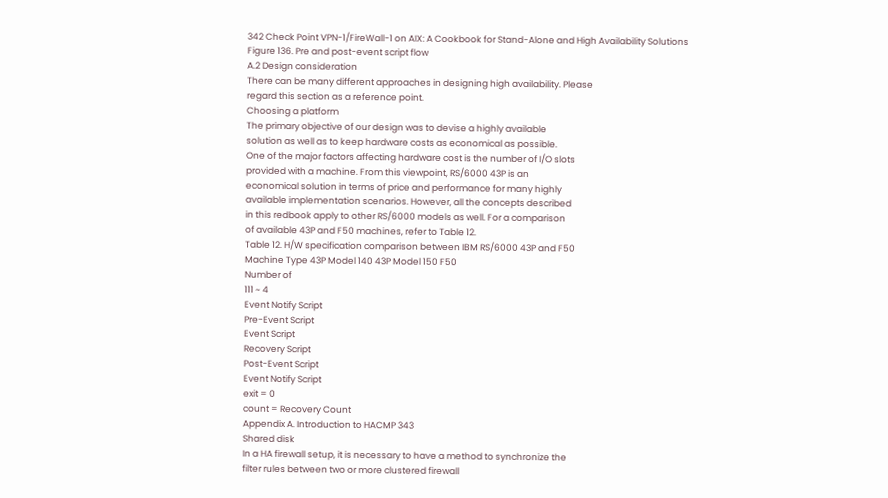342 Check Point VPN-1/FireWall-1 on AIX: A Cookbook for Stand-Alone and High Availability Solutions
Figure 136. Pre and post-event script flow
A.2 Design consideration
There can be many different approaches in designing high availability. Please
regard this section as a reference point.
Choosing a platform
The primary objective of our design was to devise a highly available
solution as well as to keep hardware costs as economical as possible.
One of the major factors affecting hardware cost is the number of I/O slots
provided with a machine. From this viewpoint, RS/6000 43P is an
economical solution in terms of price and performance for many highly
available implementation scenarios. However, all the concepts described
in this redbook apply to other RS/6000 models as well. For a comparison
of available 43P and F50 machines, refer to Table 12.
Table 12. H/W specification comparison between IBM RS/6000 43P and F50
Machine Type 43P Model 140 43P Model 150 F50
Number of
111 ~ 4
Event Notify Script
Pre-Event Script
Event Script
Recovery Script
Post-Event Script
Event Notify Script
exit = 0
count = Recovery Count
Appendix A. Introduction to HACMP 343
Shared disk
In a HA firewall setup, it is necessary to have a method to synchronize the
filter rules between two or more clustered firewall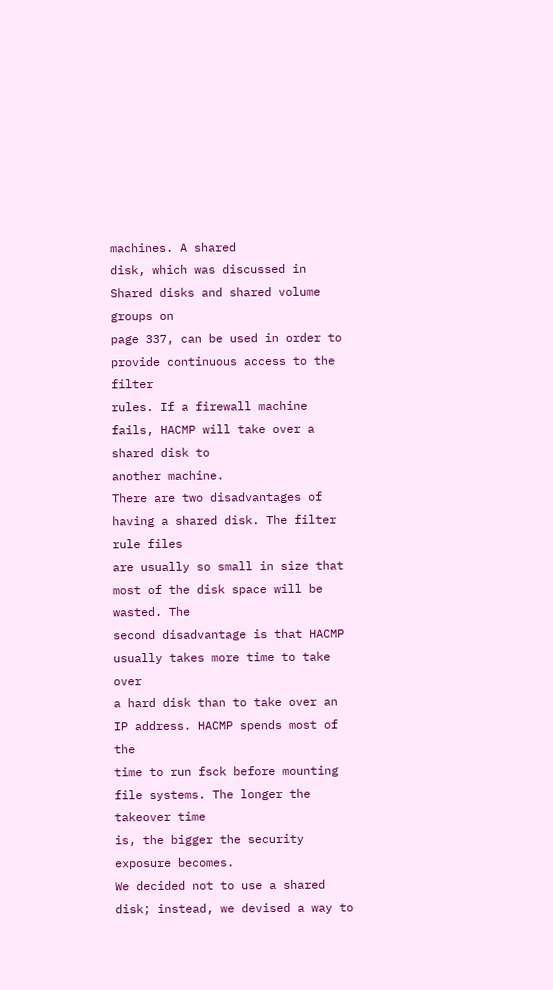machines. A shared
disk, which was discussed in Shared disks and shared volume groups on
page 337, can be used in order to provide continuous access to the filter
rules. If a firewall machine fails, HACMP will take over a shared disk to
another machine.
There are two disadvantages of having a shared disk. The filter rule files
are usually so small in size that most of the disk space will be wasted. The
second disadvantage is that HACMP usually takes more time to take over
a hard disk than to take over an IP address. HACMP spends most of the
time to run fsck before mounting file systems. The longer the takeover time
is, the bigger the security exposure becomes.
We decided not to use a shared disk; instead, we devised a way to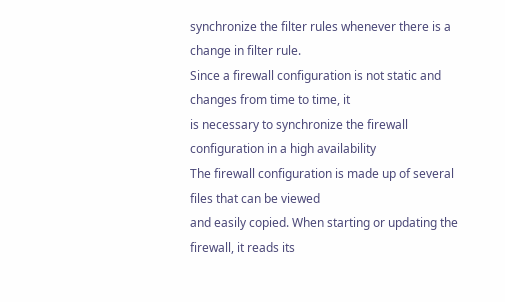synchronize the filter rules whenever there is a change in filter rule.
Since a firewall configuration is not static and changes from time to time, it
is necessary to synchronize the firewall configuration in a high availability
The firewall configuration is made up of several files that can be viewed
and easily copied. When starting or updating the firewall, it reads its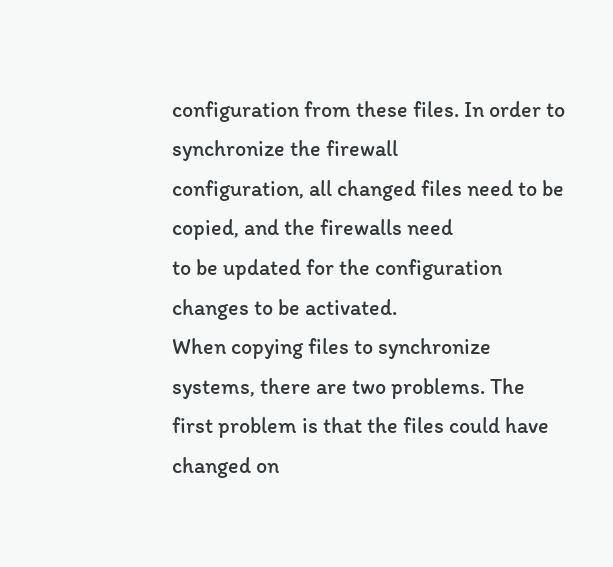configuration from these files. In order to synchronize the firewall
configuration, all changed files need to be copied, and the firewalls need
to be updated for the configuration changes to be activated.
When copying files to synchronize systems, there are two problems. The
first problem is that the files could have changed on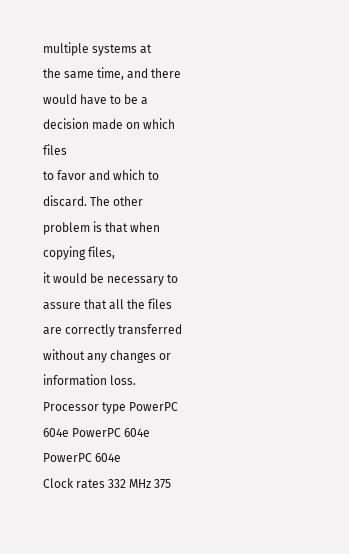multiple systems at
the same time, and there would have to be a decision made on which files
to favor and which to discard. The other problem is that when copying files,
it would be necessary to assure that all the files are correctly transferred
without any changes or information loss.
Processor type PowerPC 604e PowerPC 604e PowerPC 604e
Clock rates 332 MHz 375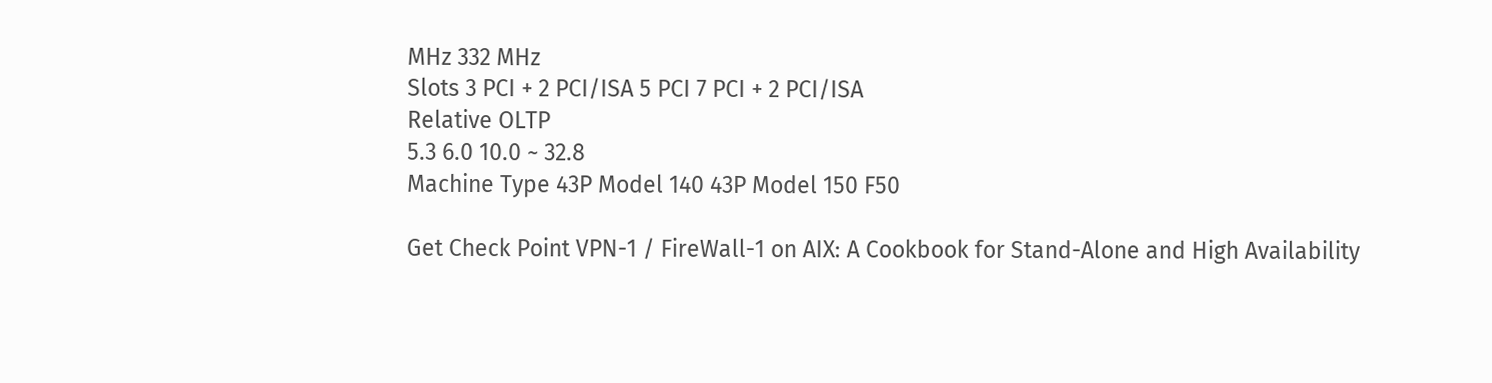MHz 332 MHz
Slots 3 PCI + 2 PCI/ISA 5 PCI 7 PCI + 2 PCI/ISA
Relative OLTP
5.3 6.0 10.0 ~ 32.8
Machine Type 43P Model 140 43P Model 150 F50

Get Check Point VPN-1 / FireWall-1 on AIX: A Cookbook for Stand-Alone and High Availability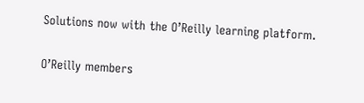Solutions now with the O’Reilly learning platform.

O’Reilly members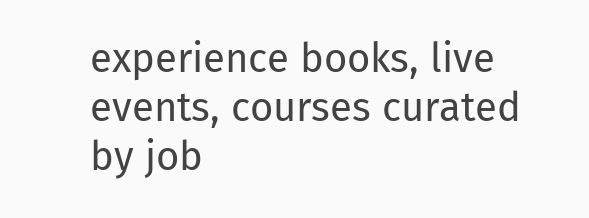experience books, live events, courses curated by job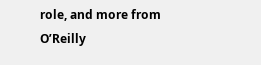role, and more from O’Reilly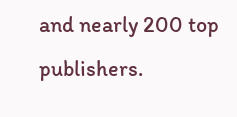and nearly 200 top publishers.